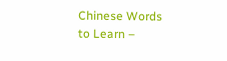Chinese Words to Learn –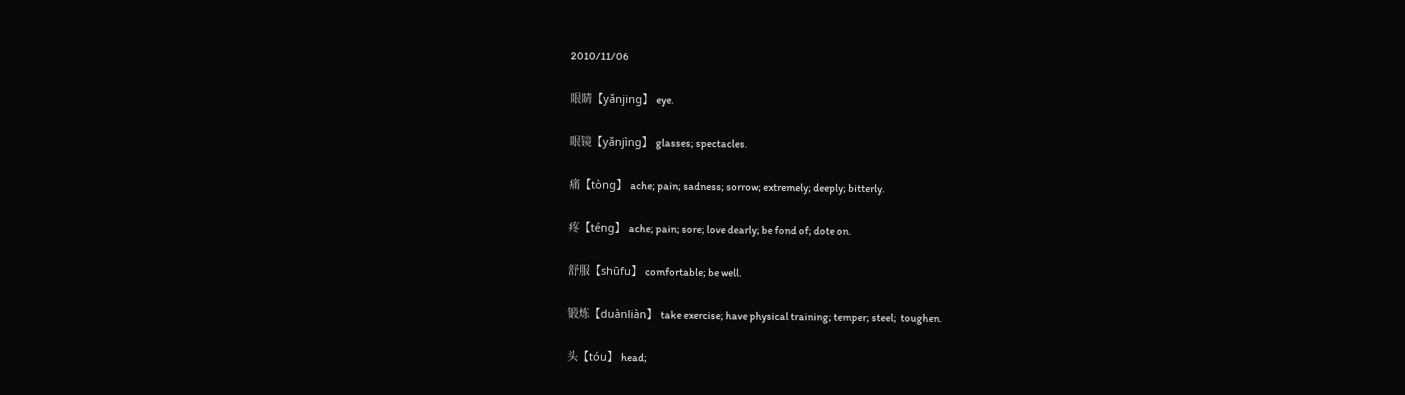2010/11/06

眼睛【yǎnjing】 eye.

眼镜【yǎnjìng】 glasses; spectacles.

痛【tòng】 ache; pain; sadness; sorrow; extremely; deeply; bitterly.

疼【téng】 ache; pain; sore; love dearly; be fond of; dote on.

舒服【shūfu】 comfortable; be well.

锻炼【duànliàn】 take exercise; have physical training; temper; steel;  toughen.

头【tóu】 head;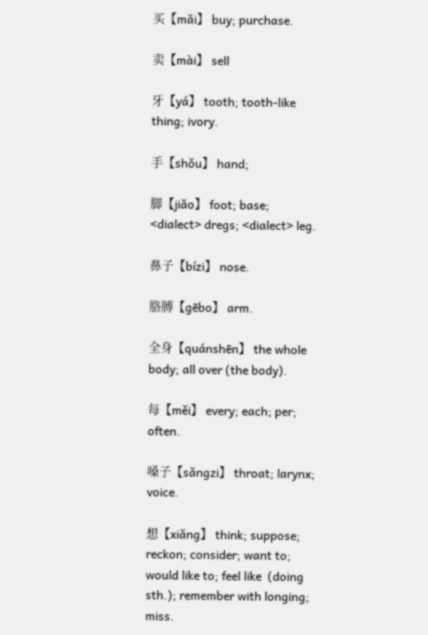买【mǎi】 buy; purchase.

卖【mài】 sell

牙【yá】 tooth; tooth-like thing; ivory.

手【shǒu】 hand;

脚【jiǎo】 foot; base; <dialect> dregs; <dialect> leg.

鼻子【bízi】 nose.

胳膊【gēbo】 arm.

全身【quánshēn】 the whole body; all over (the body).

每【měi】 every; each; per; often.

嗓子【sǎngzi】 throat; larynx; voice.

想【xiǎng】 think; suppose; reckon; consider; want to; would like to; feel like  (doing sth.); remember with longing; miss.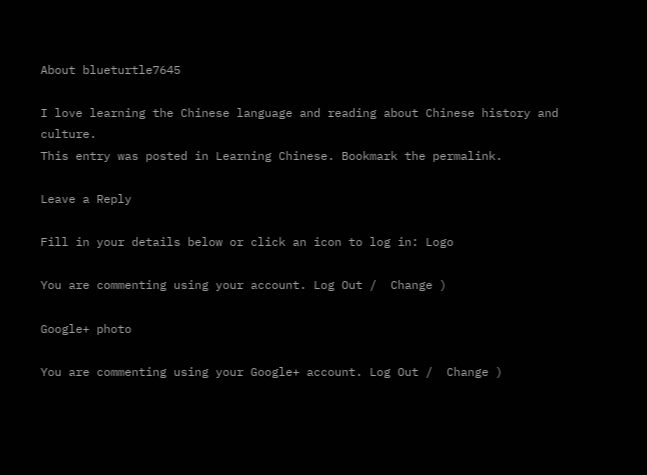About blueturtle7645

I love learning the Chinese language and reading about Chinese history and culture.
This entry was posted in Learning Chinese. Bookmark the permalink.

Leave a Reply

Fill in your details below or click an icon to log in: Logo

You are commenting using your account. Log Out /  Change )

Google+ photo

You are commenting using your Google+ account. Log Out /  Change )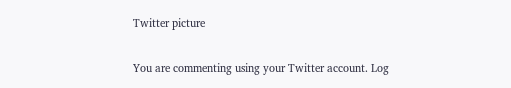Twitter picture

You are commenting using your Twitter account. Log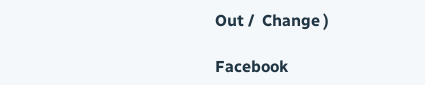Out /  Change )

Facebook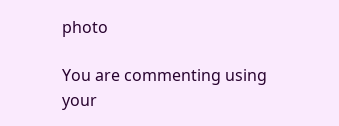photo

You are commenting using your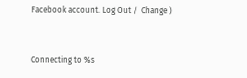Facebook account. Log Out /  Change )


Connecting to %s